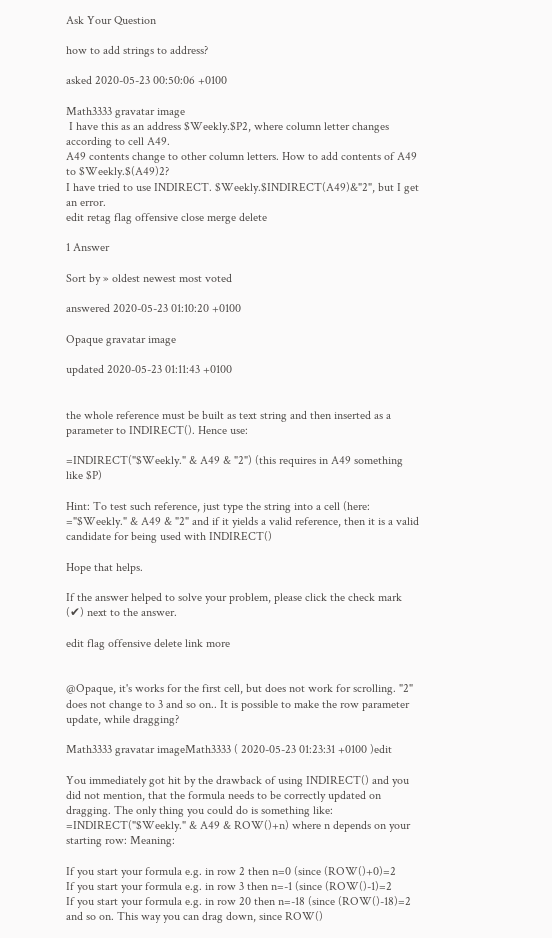Ask Your Question

how to add strings to address?

asked 2020-05-23 00:50:06 +0100

Math3333 gravatar image
 I have this as an address $Weekly.$P2, where column letter changes according to cell A49.
A49 contents change to other column letters. How to add contents of A49 to $Weekly.$(A49)2?
I have tried to use INDIRECT. $Weekly.$INDIRECT(A49)&"2", but I get an error.
edit retag flag offensive close merge delete

1 Answer

Sort by » oldest newest most voted

answered 2020-05-23 01:10:20 +0100

Opaque gravatar image

updated 2020-05-23 01:11:43 +0100


the whole reference must be built as text string and then inserted as a parameter to INDIRECT(). Hence use:

=INDIRECT("$Weekly." & A49 & "2") (this requires in A49 something like $P)

Hint: To test such reference, just type the string into a cell (here: ="$Weekly." & A49 & "2" and if it yields a valid reference, then it is a valid candidate for being used with INDIRECT()

Hope that helps.

If the answer helped to solve your problem, please click the check mark (✔) next to the answer.

edit flag offensive delete link more


@Opaque, it's works for the first cell, but does not work for scrolling. "2" does not change to 3 and so on.. It is possible to make the row parameter update, while dragging?

Math3333 gravatar imageMath3333 ( 2020-05-23 01:23:31 +0100 )edit

You immediately got hit by the drawback of using INDIRECT() and you did not mention, that the formula needs to be correctly updated on dragging. The only thing you could do is something like: =INDIRECT("$Weekly." & A49 & ROW()+n) where n depends on your starting row: Meaning:

If you start your formula e.g. in row 2 then n=0 (since (ROW()+0)=2
If you start your formula e.g. in row 3 then n=-1 (since (ROW()-1)=2
If you start your formula e.g. in row 20 then n=-18 (since (ROW()-18)=2
and so on. This way you can drag down, since ROW()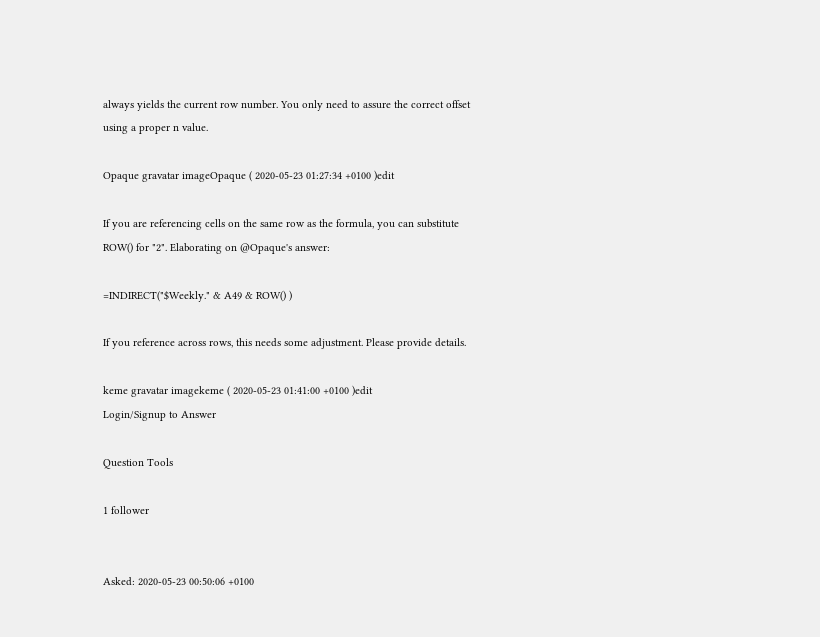always yields the current row number. You only need to assure the correct offset using a proper n value.

Opaque gravatar imageOpaque ( 2020-05-23 01:27:34 +0100 )edit

If you are referencing cells on the same row as the formula, you can substitute ROW() for "2". Elaborating on @Opaque's answer:

=INDIRECT("$Weekly." & A49 & ROW() )

If you reference across rows, this needs some adjustment. Please provide details.

keme gravatar imagekeme ( 2020-05-23 01:41:00 +0100 )edit
Login/Signup to Answer

Question Tools

1 follower


Asked: 2020-05-23 00:50:06 +0100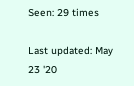Seen: 29 times

Last updated: May 23 '20